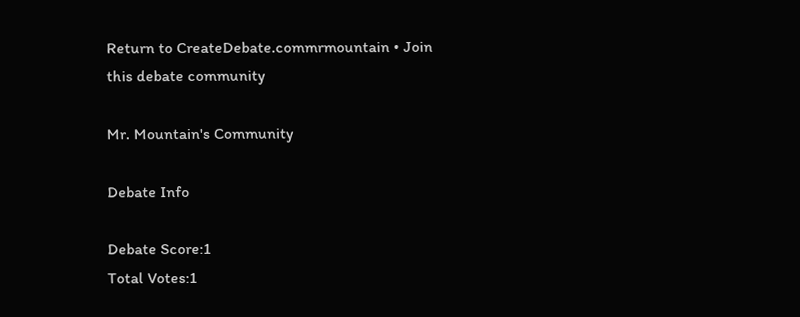Return to CreateDebate.commrmountain • Join this debate community

Mr. Mountain's Community

Debate Info

Debate Score:1
Total Votes:1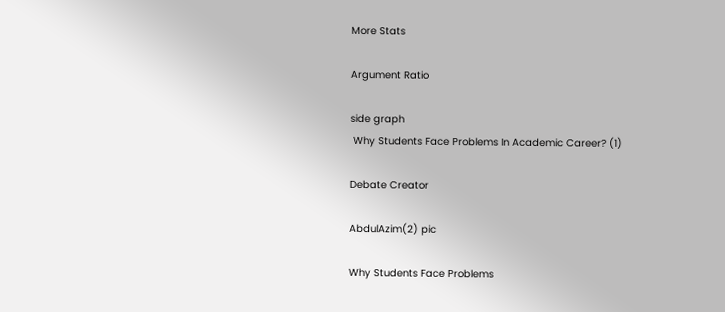More Stats

Argument Ratio

side graph
 Why Students Face Problems In Academic Career? (1)

Debate Creator

AbdulAzim(2) pic

Why Students Face Problems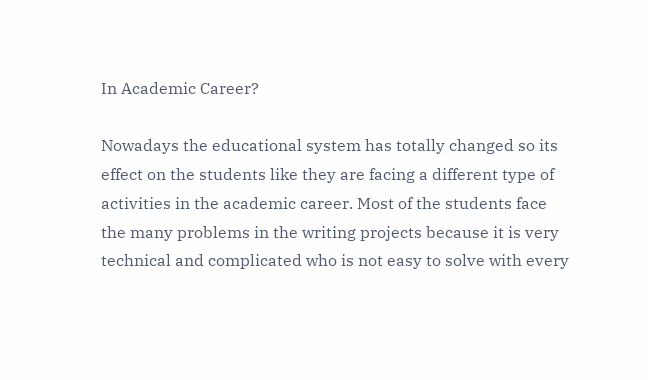In Academic Career?

Nowadays the educational system has totally changed so its effect on the students like they are facing a different type of activities in the academic career. Most of the students face the many problems in the writing projects because it is very technical and complicated who is not easy to solve with every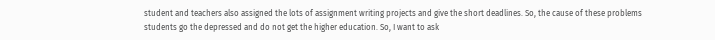student and teachers also assigned the lots of assignment writing projects and give the short deadlines. So, the cause of these problems students go the depressed and do not get the higher education. So, I want to ask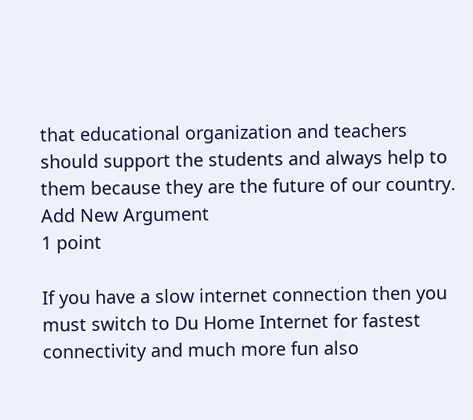that educational organization and teachers should support the students and always help to them because they are the future of our country.
Add New Argument
1 point

If you have a slow internet connection then you must switch to Du Home Internet for fastest connectivity and much more fun also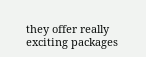they offer really exciting packages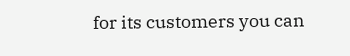for its customers you can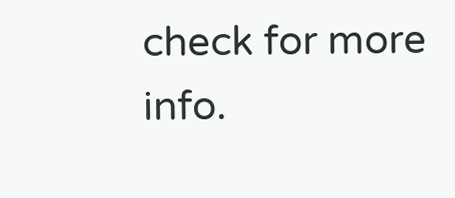check for more info.